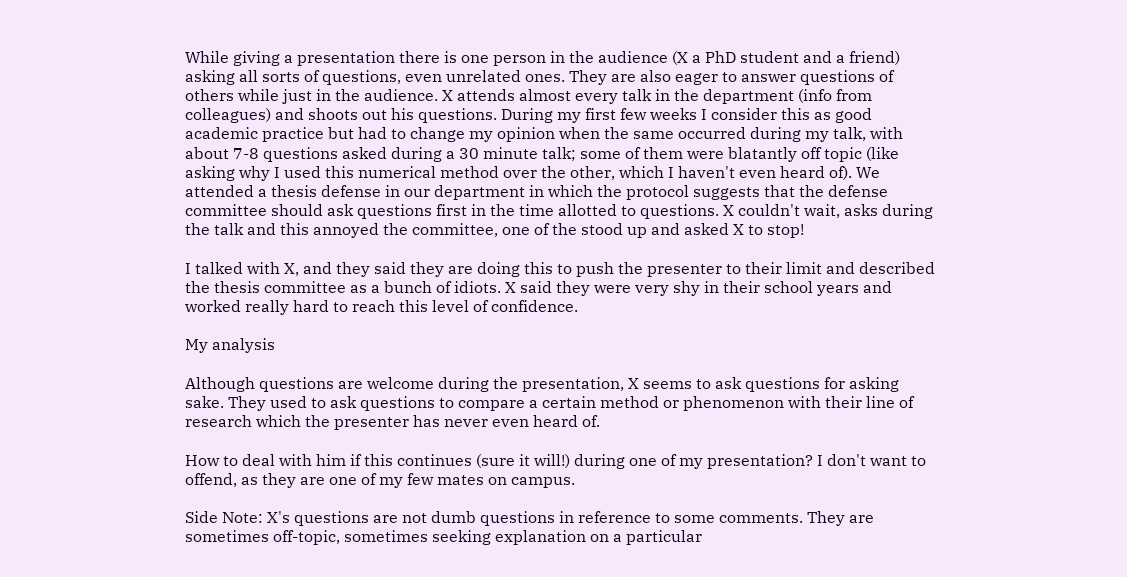While giving a presentation there is one person in the audience (X a PhD student and a friend) asking all sorts of questions, even unrelated ones. They are also eager to answer questions of others while just in the audience. X attends almost every talk in the department (info from colleagues) and shoots out his questions. During my first few weeks I consider this as good academic practice but had to change my opinion when the same occurred during my talk, with about 7-8 questions asked during a 30 minute talk; some of them were blatantly off topic (like asking why I used this numerical method over the other, which I haven't even heard of). We attended a thesis defense in our department in which the protocol suggests that the defense committee should ask questions first in the time allotted to questions. X couldn't wait, asks during the talk and this annoyed the committee, one of the stood up and asked X to stop!

I talked with X, and they said they are doing this to push the presenter to their limit and described the thesis committee as a bunch of idiots. X said they were very shy in their school years and worked really hard to reach this level of confidence.

My analysis

Although questions are welcome during the presentation, X seems to ask questions for asking sake. They used to ask questions to compare a certain method or phenomenon with their line of research which the presenter has never even heard of.

How to deal with him if this continues (sure it will!) during one of my presentation? I don't want to offend, as they are one of my few mates on campus.

Side Note: X's questions are not dumb questions in reference to some comments. They are sometimes off-topic, sometimes seeking explanation on a particular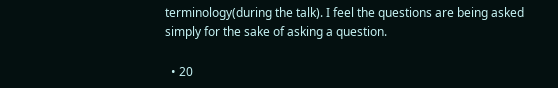terminology(during the talk). I feel the questions are being asked simply for the sake of asking a question.

  • 20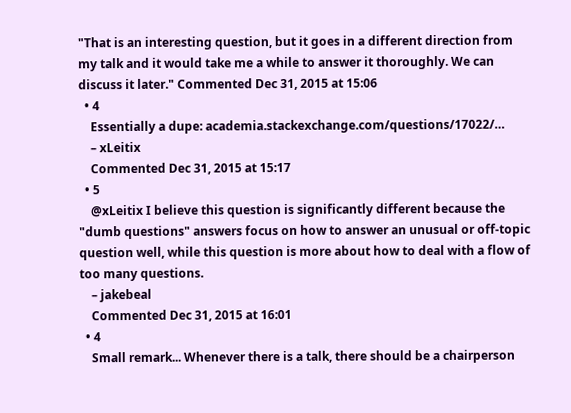"That is an interesting question, but it goes in a different direction from my talk and it would take me a while to answer it thoroughly. We can discuss it later." Commented Dec 31, 2015 at 15:06
  • 4
    Essentially a dupe: academia.stackexchange.com/questions/17022/…
    – xLeitix
    Commented Dec 31, 2015 at 15:17
  • 5
    @xLeitix I believe this question is significantly different because the "dumb questions" answers focus on how to answer an unusual or off-topic question well, while this question is more about how to deal with a flow of too many questions.
    – jakebeal
    Commented Dec 31, 2015 at 16:01
  • 4
    Small remark... Whenever there is a talk, there should be a chairperson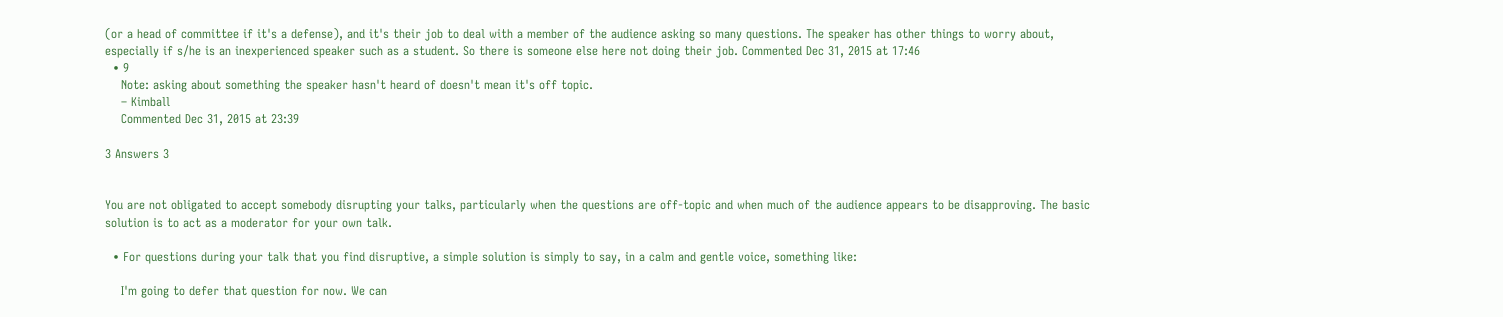(or a head of committee if it's a defense), and it's their job to deal with a member of the audience asking so many questions. The speaker has other things to worry about, especially if s/he is an inexperienced speaker such as a student. So there is someone else here not doing their job. Commented Dec 31, 2015 at 17:46
  • 9
    Note: asking about something the speaker hasn't heard of doesn't mean it's off topic.
    – Kimball
    Commented Dec 31, 2015 at 23:39

3 Answers 3


You are not obligated to accept somebody disrupting your talks, particularly when the questions are off-topic and when much of the audience appears to be disapproving. The basic solution is to act as a moderator for your own talk.

  • For questions during your talk that you find disruptive, a simple solution is simply to say, in a calm and gentle voice, something like:

    I'm going to defer that question for now. We can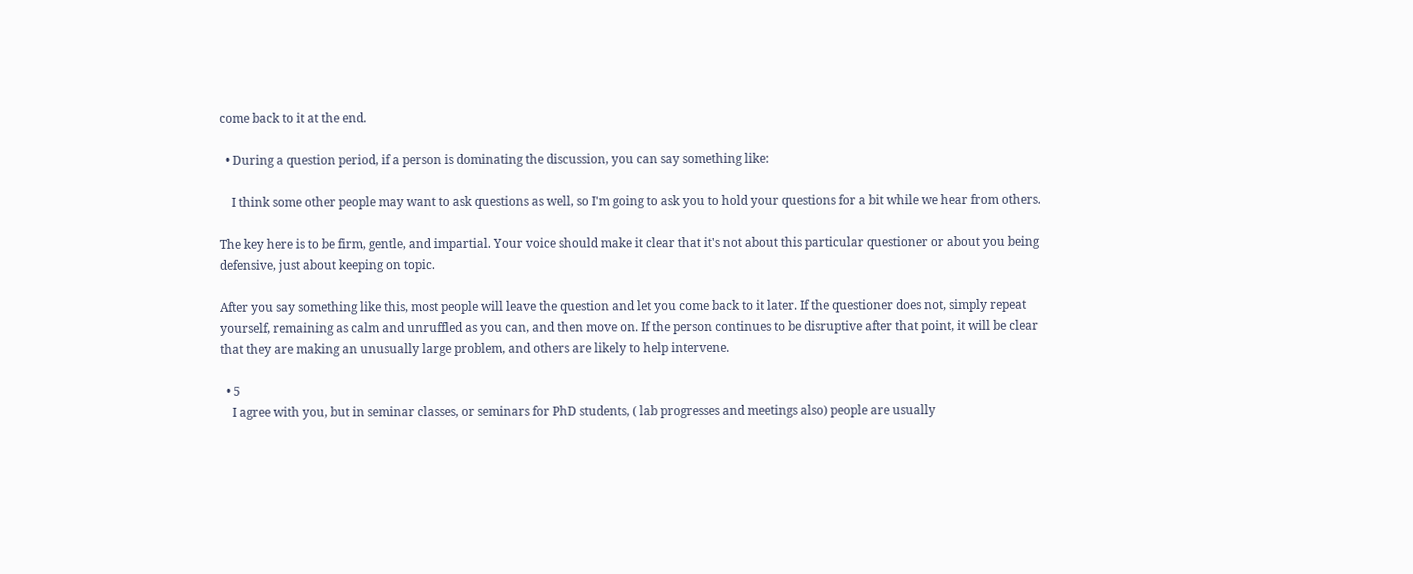come back to it at the end.

  • During a question period, if a person is dominating the discussion, you can say something like:

    I think some other people may want to ask questions as well, so I'm going to ask you to hold your questions for a bit while we hear from others.

The key here is to be firm, gentle, and impartial. Your voice should make it clear that it's not about this particular questioner or about you being defensive, just about keeping on topic.

After you say something like this, most people will leave the question and let you come back to it later. If the questioner does not, simply repeat yourself, remaining as calm and unruffled as you can, and then move on. If the person continues to be disruptive after that point, it will be clear that they are making an unusually large problem, and others are likely to help intervene.

  • 5
    I agree with you, but in seminar classes, or seminars for PhD students, ( lab progresses and meetings also) people are usually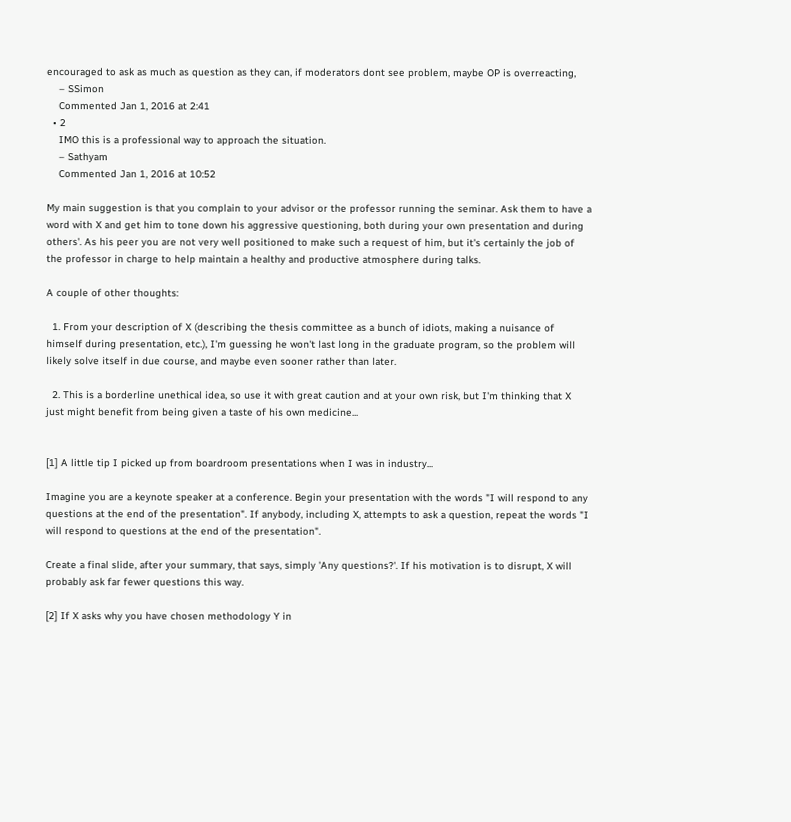encouraged to ask as much as question as they can, if moderators dont see problem, maybe OP is overreacting,
    – SSimon
    Commented Jan 1, 2016 at 2:41
  • 2
    IMO this is a professional way to approach the situation.
    – Sathyam
    Commented Jan 1, 2016 at 10:52

My main suggestion is that you complain to your advisor or the professor running the seminar. Ask them to have a word with X and get him to tone down his aggressive questioning, both during your own presentation and during others'. As his peer you are not very well positioned to make such a request of him, but it's certainly the job of the professor in charge to help maintain a healthy and productive atmosphere during talks.

A couple of other thoughts:

  1. From your description of X (describing the thesis committee as a bunch of idiots, making a nuisance of himself during presentation, etc.), I'm guessing he won't last long in the graduate program, so the problem will likely solve itself in due course, and maybe even sooner rather than later.

  2. This is a borderline unethical idea, so use it with great caution and at your own risk, but I'm thinking that X just might benefit from being given a taste of his own medicine...


[1] A little tip I picked up from boardroom presentations when I was in industry...

Imagine you are a keynote speaker at a conference. Begin your presentation with the words "I will respond to any questions at the end of the presentation". If anybody, including X, attempts to ask a question, repeat the words "I will respond to questions at the end of the presentation".

Create a final slide, after your summary, that says, simply 'Any questions?'. If his motivation is to disrupt, X will probably ask far fewer questions this way.

[2] If X asks why you have chosen methodology Y in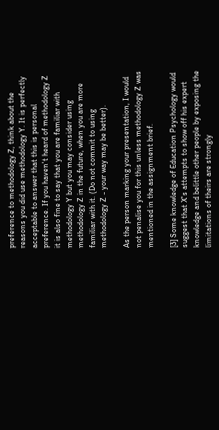preference to methodology Z, think about the reasons you did use methodology Y. It is perfectly acceptable to answer that this is personal preference. If you haven't heard of methodology Z it is also fine to say that you are familiar with methodology Y but you may consider using methodology Z in the future, when you are more familiar with it. (Do not commit to using methodology Z - your way may be better).

As the person marking your presentation, I would not penalise you for this unless methodology Z was mentioned in the assignment brief.

[3] Some knowledge of Education Psychology would suggest that X's attempts to show off his expert knowledge and belittle other people by exposing the limitations of theirs are strongly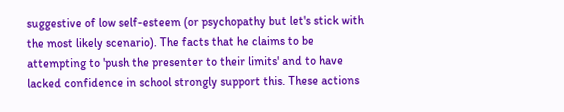suggestive of low self-esteem (or psychopathy but let's stick with the most likely scenario). The facts that he claims to be attempting to 'push the presenter to their limits' and to have lacked confidence in school strongly support this. These actions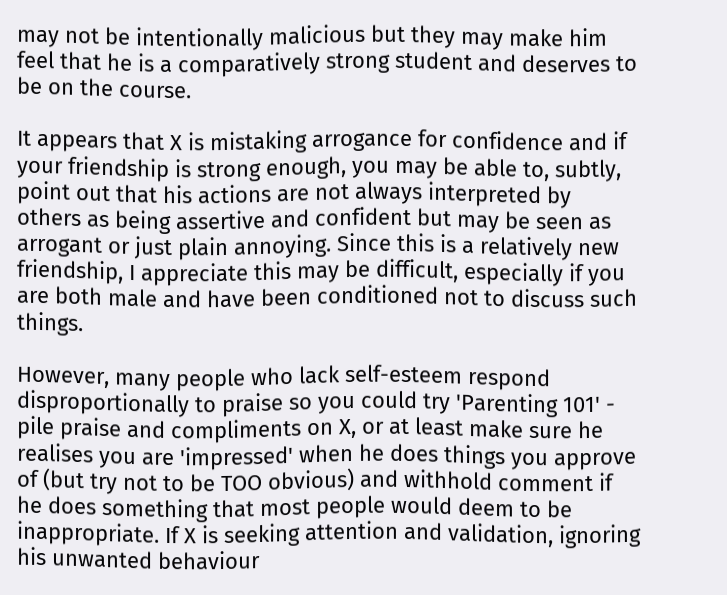may not be intentionally malicious but they may make him feel that he is a comparatively strong student and deserves to be on the course.

It appears that X is mistaking arrogance for confidence and if your friendship is strong enough, you may be able to, subtly, point out that his actions are not always interpreted by others as being assertive and confident but may be seen as arrogant or just plain annoying. Since this is a relatively new friendship, I appreciate this may be difficult, especially if you are both male and have been conditioned not to discuss such things.

However, many people who lack self-esteem respond disproportionally to praise so you could try 'Parenting 101' - pile praise and compliments on X, or at least make sure he realises you are 'impressed' when he does things you approve of (but try not to be TOO obvious) and withhold comment if he does something that most people would deem to be inappropriate. If X is seeking attention and validation, ignoring his unwanted behaviour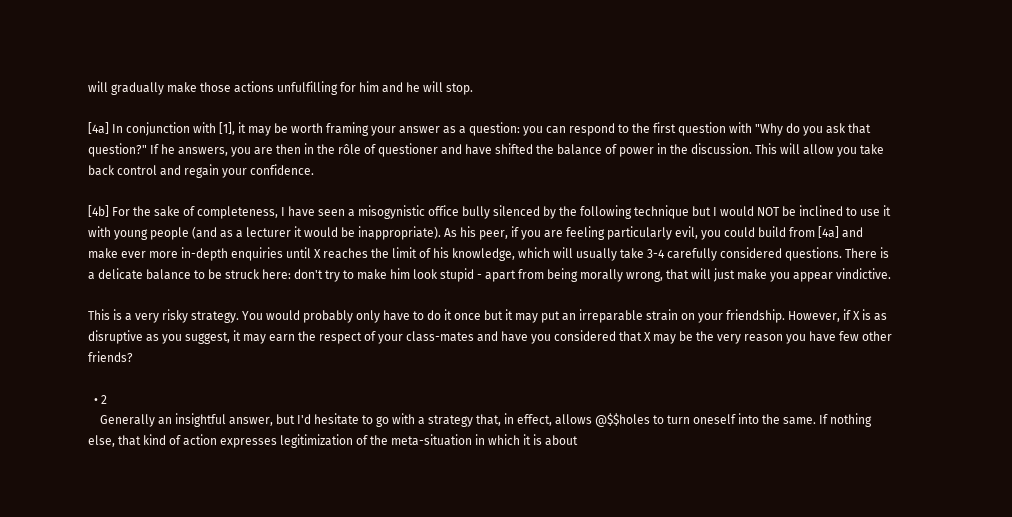will gradually make those actions unfulfilling for him and he will stop.

[4a] In conjunction with [1], it may be worth framing your answer as a question: you can respond to the first question with "Why do you ask that question?" If he answers, you are then in the rôle of questioner and have shifted the balance of power in the discussion. This will allow you take back control and regain your confidence.

[4b] For the sake of completeness, I have seen a misogynistic office bully silenced by the following technique but I would NOT be inclined to use it with young people (and as a lecturer it would be inappropriate). As his peer, if you are feeling particularly evil, you could build from [4a] and make ever more in-depth enquiries until X reaches the limit of his knowledge, which will usually take 3-4 carefully considered questions. There is a delicate balance to be struck here: don't try to make him look stupid - apart from being morally wrong, that will just make you appear vindictive.

This is a very risky strategy. You would probably only have to do it once but it may put an irreparable strain on your friendship. However, if X is as disruptive as you suggest, it may earn the respect of your class-mates and have you considered that X may be the very reason you have few other friends?

  • 2
    Generally an insightful answer, but I'd hesitate to go with a strategy that, in effect, allows @$$holes to turn oneself into the same. If nothing else, that kind of action expresses legitimization of the meta-situation in which it is about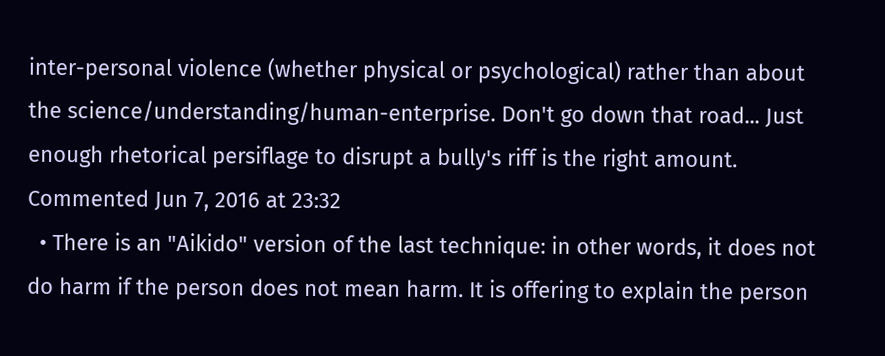inter-personal violence (whether physical or psychological) rather than about the science/understanding/human-enterprise. Don't go down that road... Just enough rhetorical persiflage to disrupt a bully's riff is the right amount. Commented Jun 7, 2016 at 23:32
  • There is an "Aikido" version of the last technique: in other words, it does not do harm if the person does not mean harm. It is offering to explain the person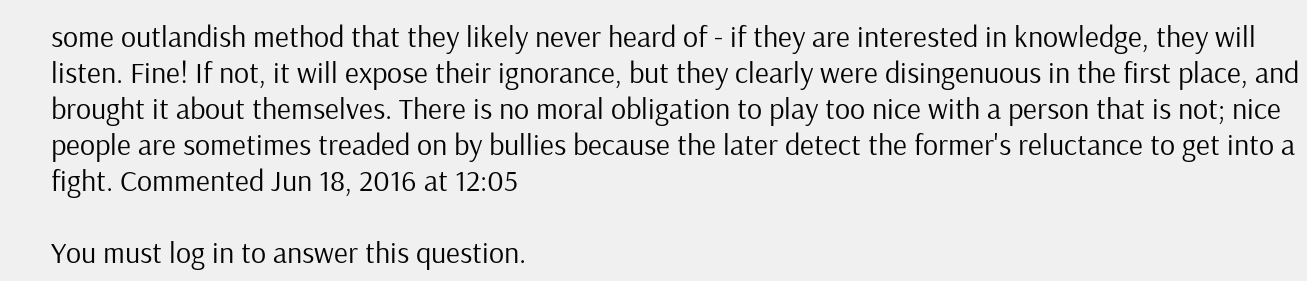some outlandish method that they likely never heard of - if they are interested in knowledge, they will listen. Fine! If not, it will expose their ignorance, but they clearly were disingenuous in the first place, and brought it about themselves. There is no moral obligation to play too nice with a person that is not; nice people are sometimes treaded on by bullies because the later detect the former's reluctance to get into a fight. Commented Jun 18, 2016 at 12:05

You must log in to answer this question.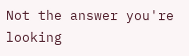Not the answer you're looking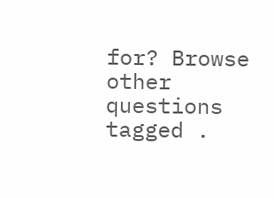for? Browse other questions tagged .